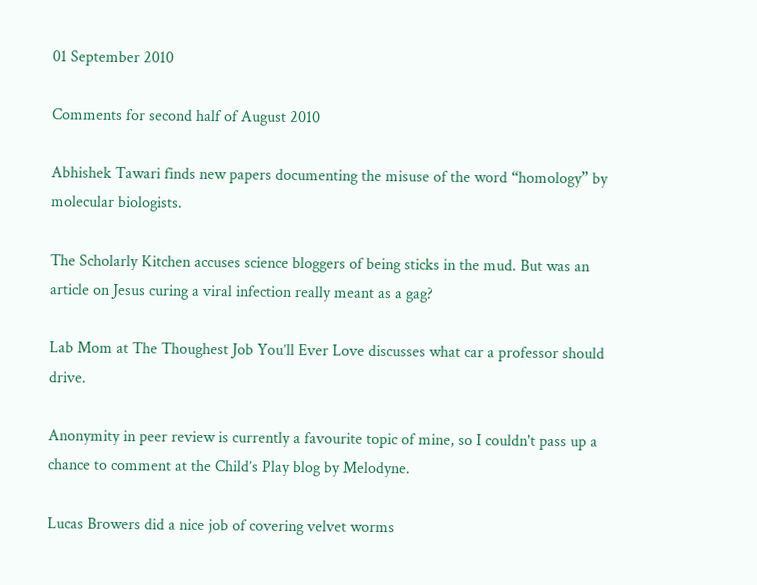01 September 2010

Comments for second half of August 2010

Abhishek Tawari finds new papers documenting the misuse of the word “homology” by molecular biologists.

The Scholarly Kitchen accuses science bloggers of being sticks in the mud. But was an article on Jesus curing a viral infection really meant as a gag?

Lab Mom at The Thoughest Job You’ll Ever Love discusses what car a professor should drive.

Anonymity in peer review is currently a favourite topic of mine, so I couldn't pass up a chance to comment at the Child’s Play blog by Melodyne.

Lucas Browers did a nice job of covering velvet worms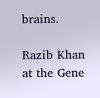brains.

Razib Khan at the Gene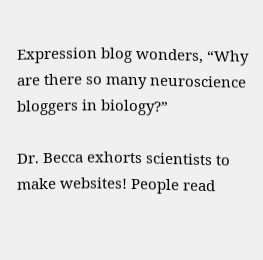Expression blog wonders, “Why are there so many neuroscience bloggers in biology?”

Dr. Becca exhorts scientists to make websites! People read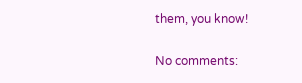them, you know!

No comments: